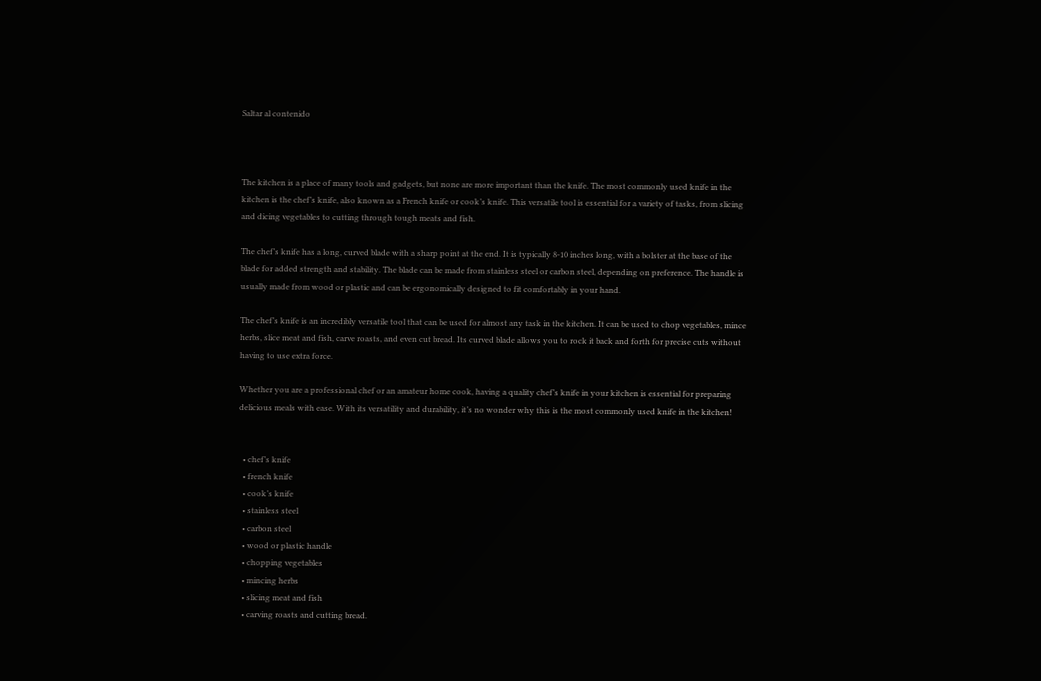Saltar al contenido



The kitchen is a place of many tools and gadgets, but none are more important than the knife. The most commonly used knife in the kitchen is the chef’s knife, also known as a French knife or cook’s knife. This versatile tool is essential for a variety of tasks, from slicing and dicing vegetables to cutting through tough meats and fish.

The chef’s knife has a long, curved blade with a sharp point at the end. It is typically 8-10 inches long, with a bolster at the base of the blade for added strength and stability. The blade can be made from stainless steel or carbon steel, depending on preference. The handle is usually made from wood or plastic and can be ergonomically designed to fit comfortably in your hand.

The chef’s knife is an incredibly versatile tool that can be used for almost any task in the kitchen. It can be used to chop vegetables, mince herbs, slice meat and fish, carve roasts, and even cut bread. Its curved blade allows you to rock it back and forth for precise cuts without having to use extra force.

Whether you are a professional chef or an amateur home cook, having a quality chef’s knife in your kitchen is essential for preparing delicious meals with ease. With its versatility and durability, it’s no wonder why this is the most commonly used knife in the kitchen!


  • chef’s knife
  • french knife
  • cook’s knife
  • stainless steel
  • carbon steel
  • wood or plastic handle
  • chopping vegetables
  • mincing herbs
  • slicing meat and fish
  • carving roasts and cutting bread.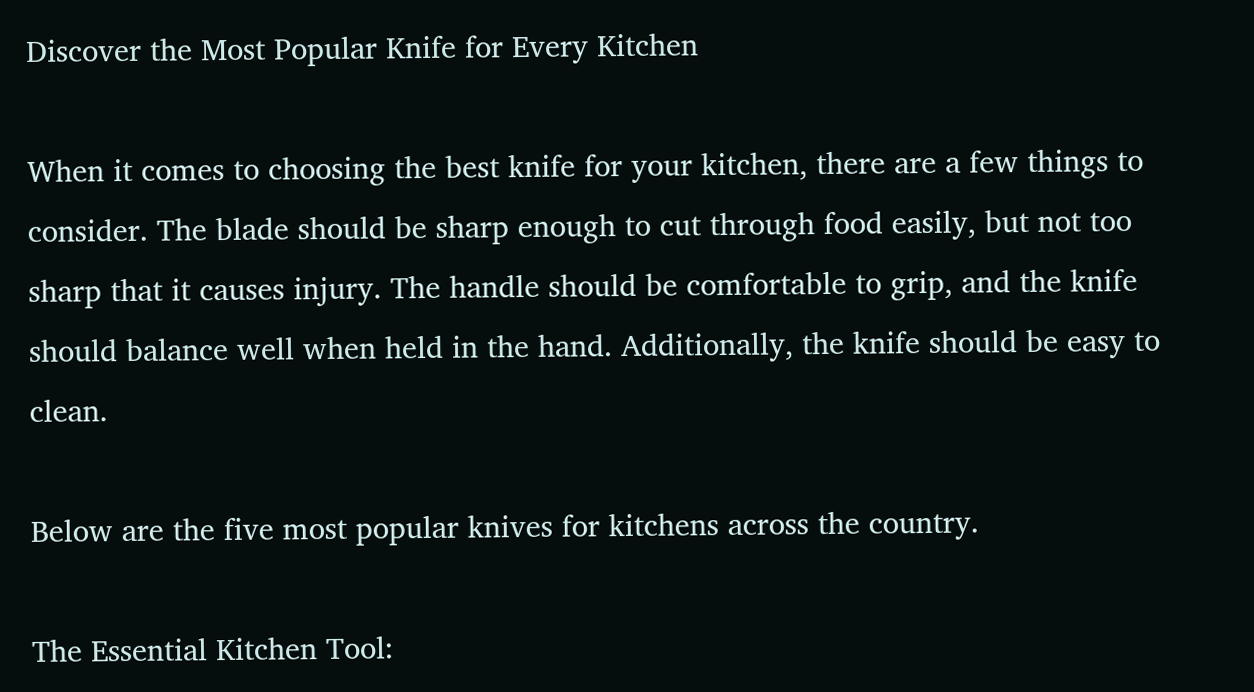Discover the Most Popular Knife for Every Kitchen

When it comes to choosing the best knife for your kitchen, there are a few things to consider. The blade should be sharp enough to cut through food easily, but not too sharp that it causes injury. The handle should be comfortable to grip, and the knife should balance well when held in the hand. Additionally, the knife should be easy to clean.

Below are the five most popular knives for kitchens across the country.

The Essential Kitchen Tool: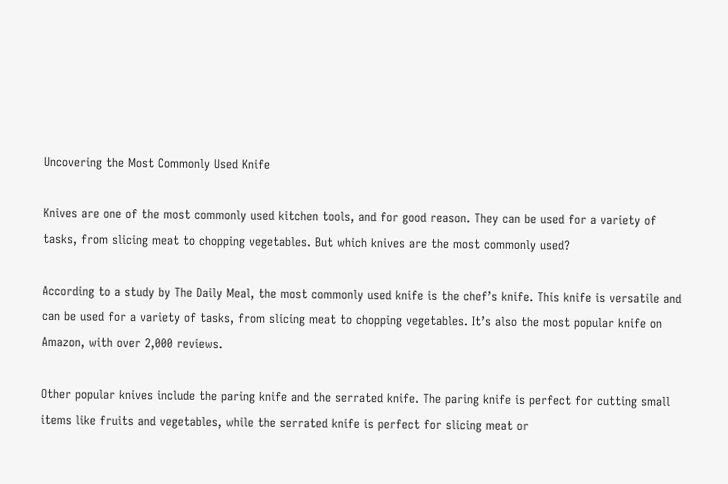Uncovering the Most Commonly Used Knife

Knives are one of the most commonly used kitchen tools, and for good reason. They can be used for a variety of tasks, from slicing meat to chopping vegetables. But which knives are the most commonly used?

According to a study by The Daily Meal, the most commonly used knife is the chef’s knife. This knife is versatile and can be used for a variety of tasks, from slicing meat to chopping vegetables. It’s also the most popular knife on Amazon, with over 2,000 reviews.

Other popular knives include the paring knife and the serrated knife. The paring knife is perfect for cutting small items like fruits and vegetables, while the serrated knife is perfect for slicing meat or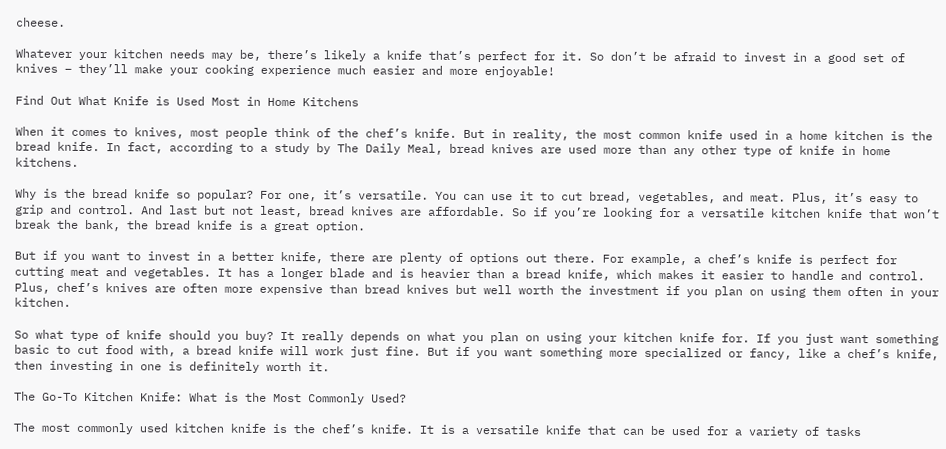cheese.

Whatever your kitchen needs may be, there’s likely a knife that’s perfect for it. So don’t be afraid to invest in a good set of knives – they’ll make your cooking experience much easier and more enjoyable!

Find Out What Knife is Used Most in Home Kitchens

When it comes to knives, most people think of the chef’s knife. But in reality, the most common knife used in a home kitchen is the bread knife. In fact, according to a study by The Daily Meal, bread knives are used more than any other type of knife in home kitchens.

Why is the bread knife so popular? For one, it’s versatile. You can use it to cut bread, vegetables, and meat. Plus, it’s easy to grip and control. And last but not least, bread knives are affordable. So if you’re looking for a versatile kitchen knife that won’t break the bank, the bread knife is a great option.

But if you want to invest in a better knife, there are plenty of options out there. For example, a chef’s knife is perfect for cutting meat and vegetables. It has a longer blade and is heavier than a bread knife, which makes it easier to handle and control. Plus, chef’s knives are often more expensive than bread knives but well worth the investment if you plan on using them often in your kitchen.

So what type of knife should you buy? It really depends on what you plan on using your kitchen knife for. If you just want something basic to cut food with, a bread knife will work just fine. But if you want something more specialized or fancy, like a chef’s knife, then investing in one is definitely worth it.

The Go-To Kitchen Knife: What is the Most Commonly Used?

The most commonly used kitchen knife is the chef’s knife. It is a versatile knife that can be used for a variety of tasks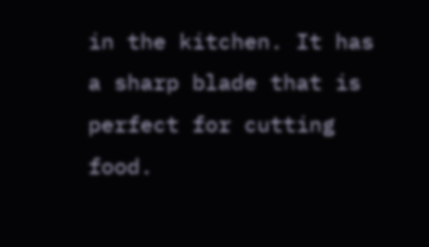in the kitchen. It has a sharp blade that is perfect for cutting food.